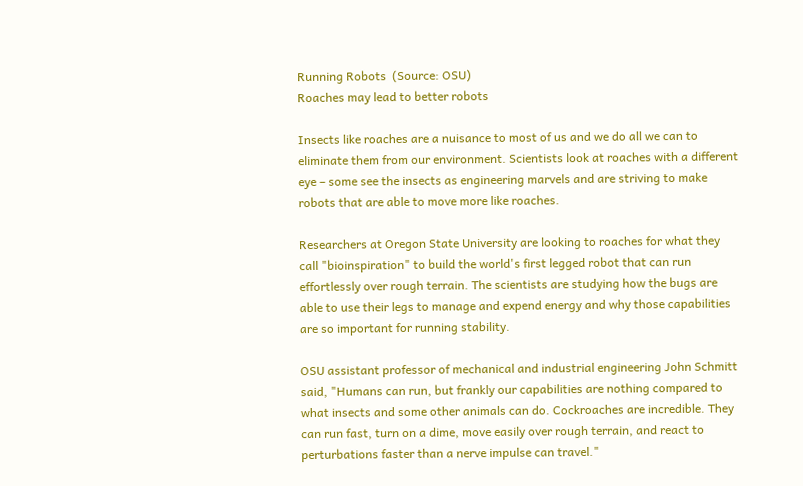Running Robots  (Source: OSU)
Roaches may lead to better robots

Insects like roaches are a nuisance to most of us and we do all we can to eliminate them from our environment. Scientists look at roaches with a different eye – some see the insects as engineering marvels and are striving to make robots that are able to move more like roaches.

Researchers at Oregon State University are looking to roaches for what they call "bioinspiration" to build the world's first legged robot that can run effortlessly over rough terrain. The scientists are studying how the bugs are able to use their legs to manage and expend energy and why those capabilities are so important for running stability.

OSU assistant professor of mechanical and industrial engineering John Schmitt said, "Humans can run, but frankly our capabilities are nothing compared to what insects and some other animals can do. Cockroaches are incredible. They can run fast, turn on a dime, move easily over rough terrain, and react to perturbations faster than a nerve impulse can travel."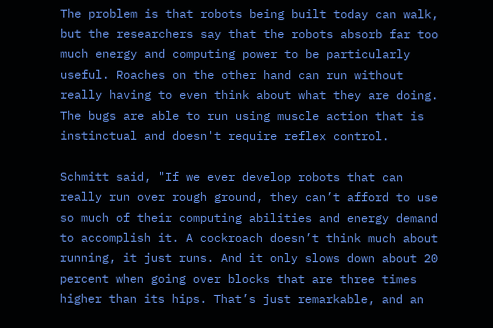The problem is that robots being built today can walk, but the researchers say that the robots absorb far too much energy and computing power to be particularly useful. Roaches on the other hand can run without really having to even think about what they are doing. The bugs are able to run using muscle action that is instinctual and doesn't require reflex control.

Schmitt said, "If we ever develop robots that can really run over rough ground, they can’t afford to use so much of their computing abilities and energy demand to accomplish it. A cockroach doesn’t think much about running, it just runs. And it only slows down about 20 percent when going over blocks that are three times higher than its hips. That’s just remarkable, and an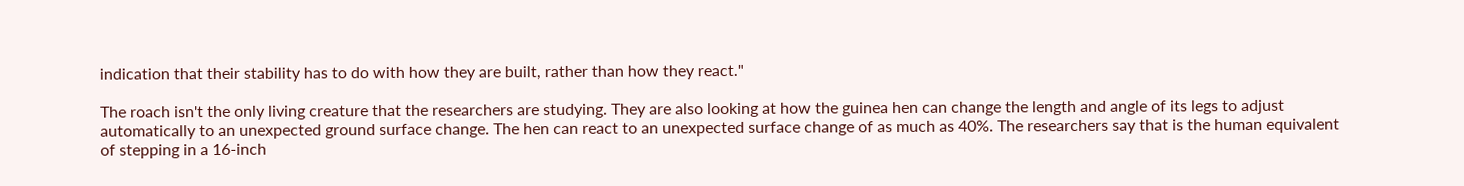indication that their stability has to do with how they are built, rather than how they react."

The roach isn't the only living creature that the researchers are studying. They are also looking at how the guinea hen can change the length and angle of its legs to adjust automatically to an unexpected ground surface change. The hen can react to an unexpected surface change of as much as 40%. The researchers say that is the human equivalent of stepping in a 16-inch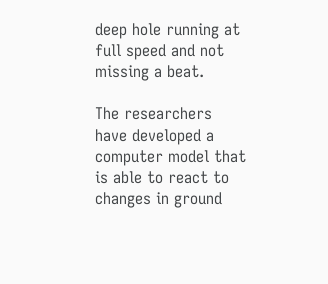deep hole running at full speed and not missing a beat.

The researchers have developed a computer model that is able to react to changes in ground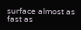surface almost as fast as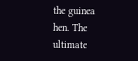the guinea hen. The ultimate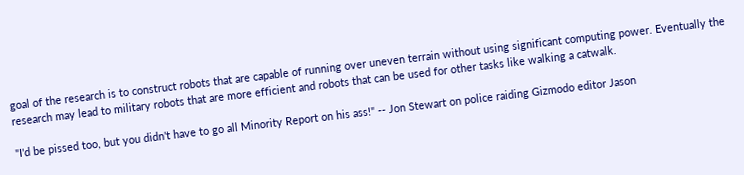goal of the research is to construct robots that are capable of running over uneven terrain without using significant computing power. Eventually the research may lead to military robots that are more efficient and robots that can be used for other tasks like walking a catwalk.

"I'd be pissed too, but you didn't have to go all Minority Report on his ass!" -- Jon Stewart on police raiding Gizmodo editor Jason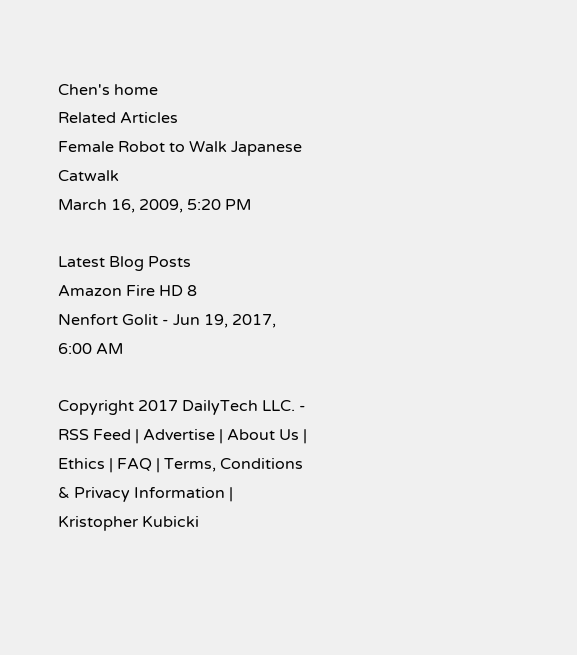Chen's home
Related Articles
Female Robot to Walk Japanese Catwalk
March 16, 2009, 5:20 PM

Latest Blog Posts
Amazon Fire HD 8
Nenfort Golit - Jun 19, 2017, 6:00 AM

Copyright 2017 DailyTech LLC. - RSS Feed | Advertise | About Us | Ethics | FAQ | Terms, Conditions & Privacy Information | Kristopher Kubicki